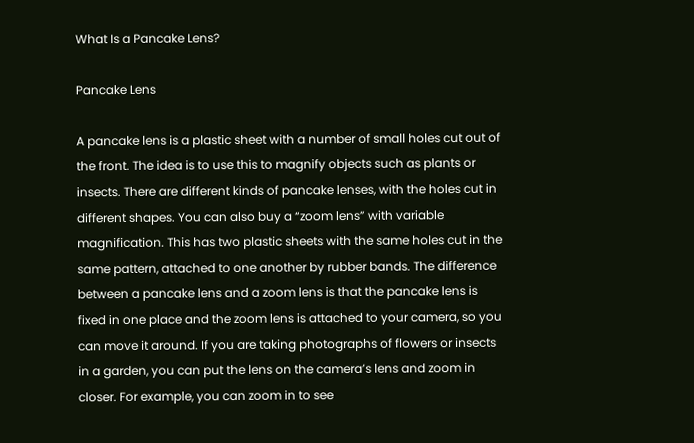What Is a Pancake Lens?

Pancake Lens

A pancake lens is a plastic sheet with a number of small holes cut out of the front. The idea is to use this to magnify objects such as plants or insects. There are different kinds of pancake lenses, with the holes cut in different shapes. You can also buy a “zoom lens” with variable magnification. This has two plastic sheets with the same holes cut in the same pattern, attached to one another by rubber bands. The difference between a pancake lens and a zoom lens is that the pancake lens is fixed in one place and the zoom lens is attached to your camera, so you can move it around. If you are taking photographs of flowers or insects in a garden, you can put the lens on the camera’s lens and zoom in closer. For example, you can zoom in to see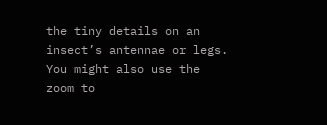the tiny details on an insect’s antennae or legs. You might also use the zoom to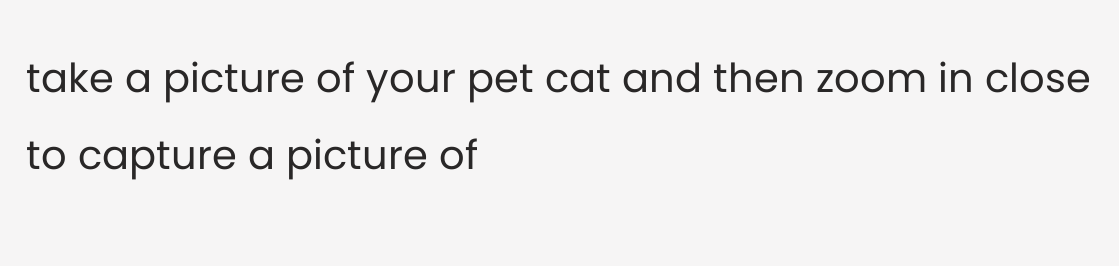take a picture of your pet cat and then zoom in close to capture a picture of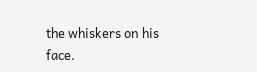the whiskers on his face.